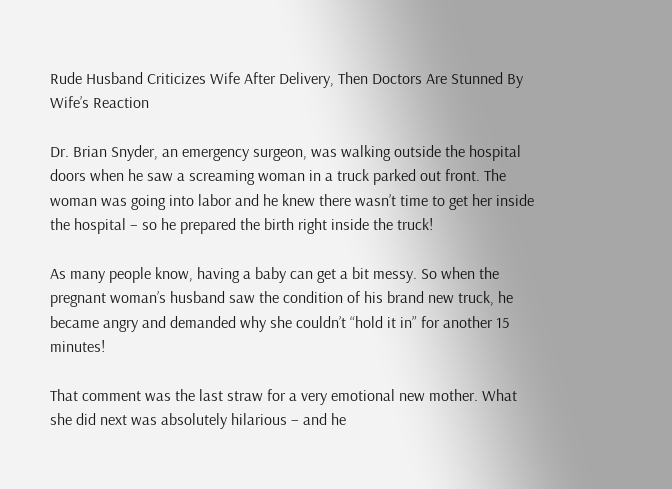Rude Husband Criticizes Wife After Delivery, Then Doctors Are Stunned By Wife’s Reaction

Dr. Brian Snyder, an emergency surgeon, was walking outside the hospital doors when he saw a screaming woman in a truck parked out front. The woman was going into labor and he knew there wasn’t time to get her inside the hospital – so he prepared the birth right inside the truck!

As many people know, having a baby can get a bit messy. So when the pregnant woman’s husband saw the condition of his brand new truck, he became angry and demanded why she couldn’t “hold it in” for another 15 minutes!

That comment was the last straw for a very emotional new mother. What she did next was absolutely hilarious – and he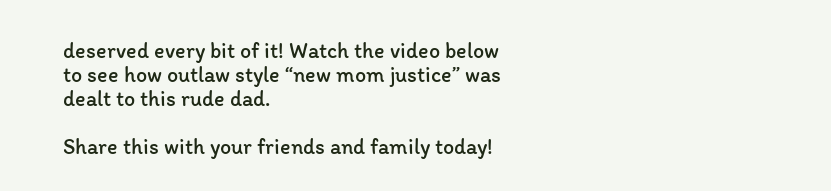deserved every bit of it! Watch the video below to see how outlaw style “new mom justice” was dealt to this rude dad.

Share this with your friends and family today!